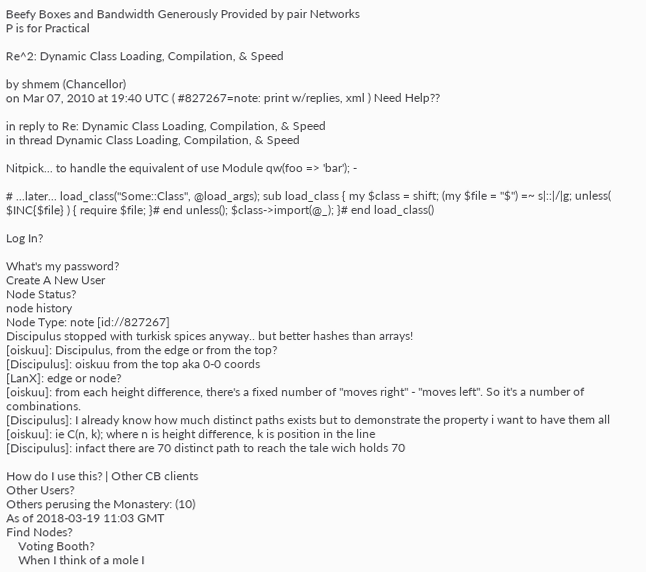Beefy Boxes and Bandwidth Generously Provided by pair Networks
P is for Practical

Re^2: Dynamic Class Loading, Compilation, & Speed

by shmem (Chancellor)
on Mar 07, 2010 at 19:40 UTC ( #827267=note: print w/replies, xml ) Need Help??

in reply to Re: Dynamic Class Loading, Compilation, & Speed
in thread Dynamic Class Loading, Compilation, & Speed

Nitpick... to handle the equivalent of use Module qw(foo => 'bar'); -

# ...later... load_class("Some::Class", @load_args); sub load_class { my $class = shift; (my $file = "$") =~ s|::|/|g; unless( $INC{$file} ) { require $file; }# end unless(); $class->import(@_); }# end load_class()

Log In?

What's my password?
Create A New User
Node Status?
node history
Node Type: note [id://827267]
Discipulus stopped with turkisk spices anyway.. but better hashes than arrays!
[oiskuu]: Discipulus, from the edge or from the top?
[Discipulus]: oiskuu from the top aka 0-0 coords
[LanX]: edge or node?
[oiskuu]: from each height difference, there's a fixed number of "moves right" - "moves left". So it's a number of combinations.
[Discipulus]: I already know how much distinct paths exists but to demonstrate the property i want to have them all
[oiskuu]: ie C(n, k); where n is height difference, k is position in the line
[Discipulus]: infact there are 70 distinct path to reach the tale wich holds 70

How do I use this? | Other CB clients
Other Users?
Others perusing the Monastery: (10)
As of 2018-03-19 11:03 GMT
Find Nodes?
    Voting Booth?
    When I think of a mole I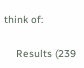think of:

    Results (239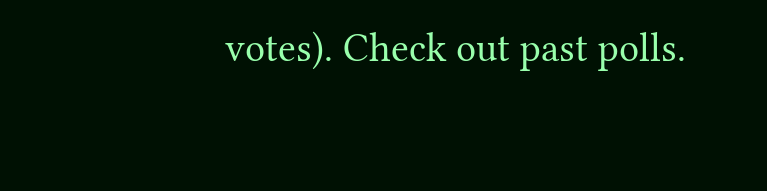votes). Check out past polls.